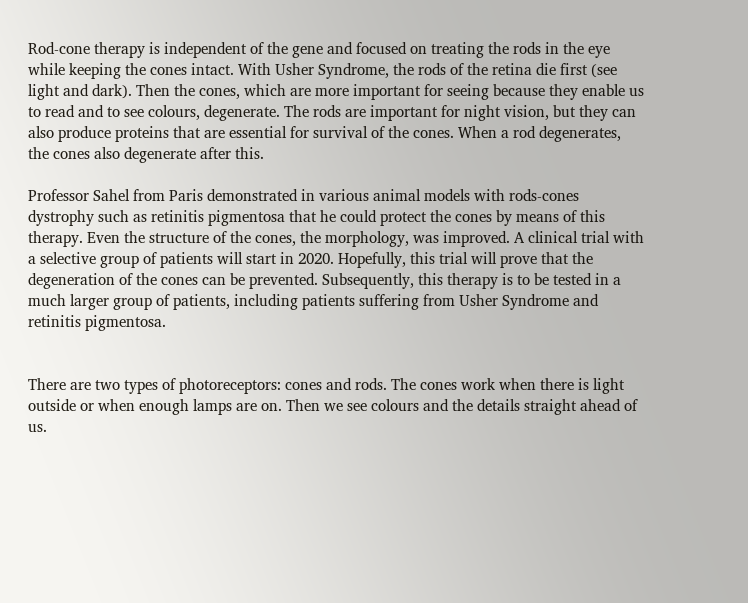Rod-cone therapy is independent of the gene and focused on treating the rods in the eye while keeping the cones intact. With Usher Syndrome, the rods of the retina die first (see light and dark). Then the cones, which are more important for seeing because they enable us to read and to see colours, degenerate. The rods are important for night vision, but they can also produce proteins that are essential for survival of the cones. When a rod degenerates, the cones also degenerate after this.

Professor Sahel from Paris demonstrated in various animal models with rods-cones dystrophy such as retinitis pigmentosa that he could protect the cones by means of this therapy. Even the structure of the cones, the morphology, was improved. A clinical trial with a selective group of patients will start in 2020. Hopefully, this trial will prove that the degeneration of the cones can be prevented. Subsequently, this therapy is to be tested in a much larger group of patients, including patients suffering from Usher Syndrome and retinitis pigmentosa.


There are two types of photoreceptors: cones and rods. The cones work when there is light outside or when enough lamps are on. Then we see colours and the details straight ahead of us.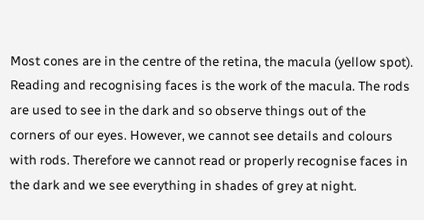Most cones are in the centre of the retina, the macula (yellow spot).  Reading and recognising faces is the work of the macula. The rods are used to see in the dark and so observe things out of the corners of our eyes. However, we cannot see details and colours with rods. Therefore we cannot read or properly recognise faces in the dark and we see everything in shades of grey at night.